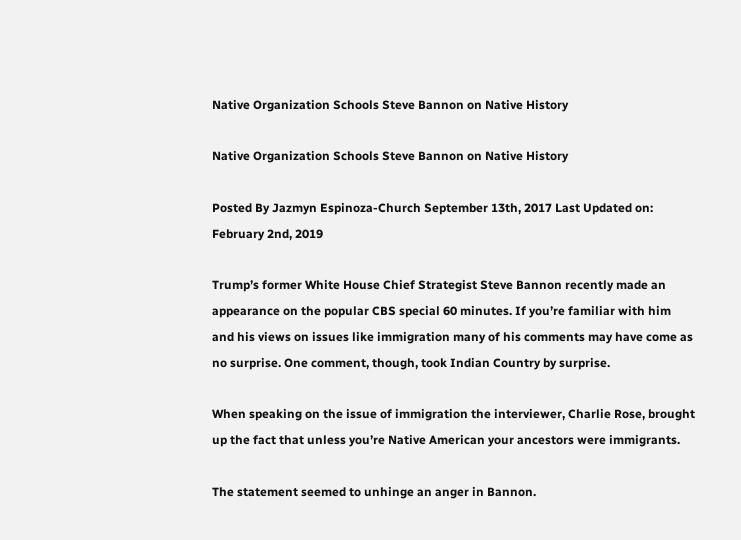Native Organization Schools Steve Bannon on Native History

Native Organization Schools Steve Bannon on Native History

Posted By Jazmyn Espinoza-Church September 13th, 2017 Last Updated on: February 2nd, 2019

Trump’s former White House Chief Strategist Steve Bannon recently made an appearance on the popular CBS special 60 minutes. If you’re familiar with him and his views on issues like immigration many of his comments may have come as no surprise. One comment, though, took Indian Country by surprise.

When speaking on the issue of immigration the interviewer, Charlie Rose, brought up the fact that unless you’re Native American your ancestors were immigrants.

The statement seemed to unhinge an anger in Bannon.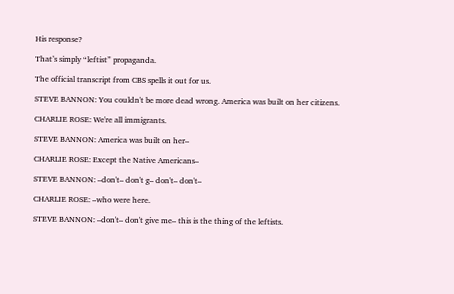His response?

That’s simply “leftist” propaganda.

The official transcript from CBS spells it out for us.

STEVE BANNON: You couldn't be more dead wrong. America was built on her citizens.

CHARLIE ROSE: We're all immigrants.

STEVE BANNON: America was built on her–

CHARLIE ROSE: Except the Native Americans–

STEVE BANNON: –don't– don't g– don't– don't–

CHARLIE ROSE: –who were here.

STEVE BANNON: –don't– don't give me– this is the thing of the leftists.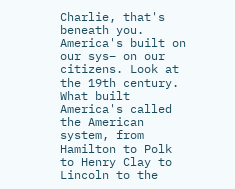Charlie, that's beneath you. America's built on our sys– on our citizens. Look at the 19th century. What built America's called the American system, from Hamilton to Polk to Henry Clay to Lincoln to the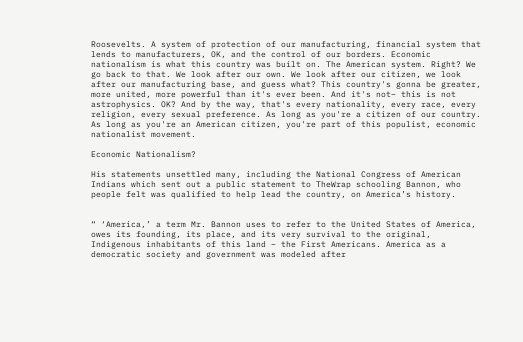Roosevelts. A system of protection of our manufacturing, financial system that lends to manufacturers, OK, and the control of our borders. Economic nationalism is what this country was built on. The American system. Right? We go back to that. We look after our own. We look after our citizen, we look after our manufacturing base, and guess what? This country's gonna be greater, more united, more powerful than it's ever been. And it's not– this is not astrophysics. OK? And by the way, that's every nationality, every race, every religion, every sexual preference. As long as you're a citizen of our country. As long as you're an American citizen, you're part of this populist, economic nationalist movement.

Economic Nationalism?

His statements unsettled many, including the National Congress of American Indians which sent out a public statement to TheWrap schooling Bannon, who people felt was qualified to help lead the country, on America’s history.


“ ‘America,’ a term Mr. Bannon uses to refer to the United States of America, owes its founding, its place, and its very survival to the original, Indigenous inhabitants of this land – the First Americans. America as a democratic society and government was modeled after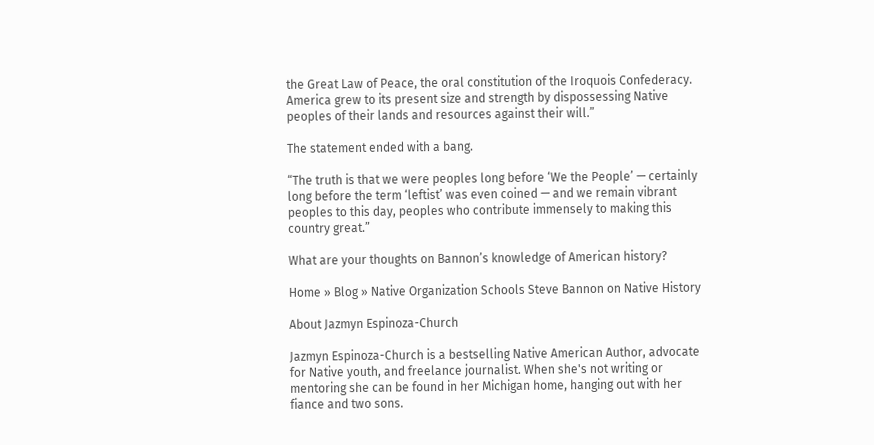the Great Law of Peace, the oral constitution of the Iroquois Confederacy. America grew to its present size and strength by dispossessing Native peoples of their lands and resources against their will.”

The statement ended with a bang.

“The truth is that we were peoples long before ‘We the People’ — certainly long before the term ‘leftist’ was even coined — and we remain vibrant peoples to this day, peoples who contribute immensely to making this country great.”

What are your thoughts on Bannon’s knowledge of American history?

Home » Blog » Native Organization Schools Steve Bannon on Native History

About Jazmyn Espinoza-Church

Jazmyn Espinoza-Church is a bestselling Native American Author, advocate for Native youth, and freelance journalist. When she's not writing or mentoring she can be found in her Michigan home, hanging out with her fiance and two sons.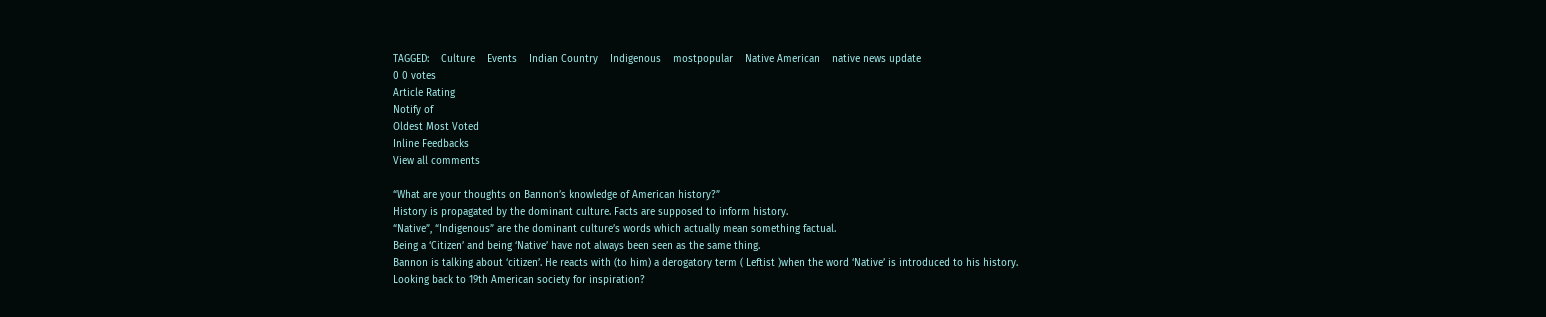TAGGED:    Culture    Events    Indian Country    Indigenous    mostpopular    Native American    native news update
0 0 votes
Article Rating
Notify of
Oldest Most Voted
Inline Feedbacks
View all comments

“What are your thoughts on Bannon’s knowledge of American history?”
History is propagated by the dominant culture. Facts are supposed to inform history.
“Native”, “Indigenous” are the dominant culture’s words which actually mean something factual.
Being a ‘Citizen’ and being ‘Native’ have not always been seen as the same thing.
Bannon is talking about ‘citizen’. He reacts with (to him) a derogatory term ( Leftist )when the word ‘Native’ is introduced to his history.
Looking back to 19th American society for inspiration?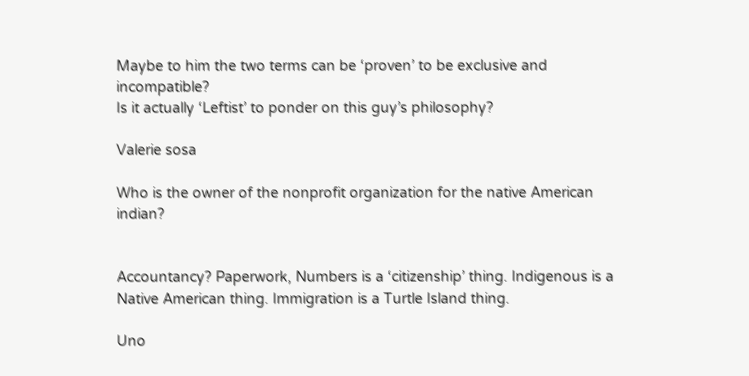Maybe to him the two terms can be ‘proven’ to be exclusive and incompatible?
Is it actually ‘Leftist’ to ponder on this guy’s philosophy?

Valerie sosa

Who is the owner of the nonprofit organization for the native American indian?


Accountancy? Paperwork, Numbers is a ‘citizenship’ thing. Indigenous is a Native American thing. Immigration is a Turtle Island thing.

Uno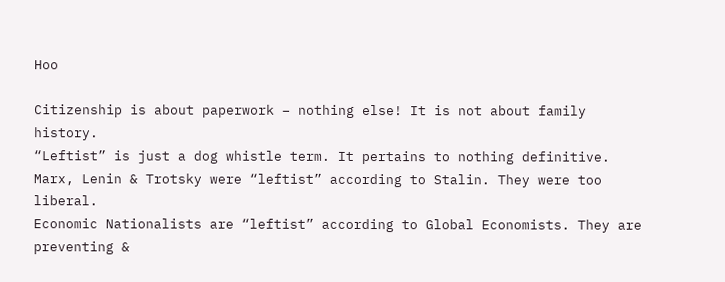Hoo

Citizenship is about paperwork – nothing else! It is not about family history.
“Leftist” is just a dog whistle term. It pertains to nothing definitive.
Marx, Lenin & Trotsky were “leftist” according to Stalin. They were too liberal.
Economic Nationalists are “leftist” according to Global Economists. They are preventing &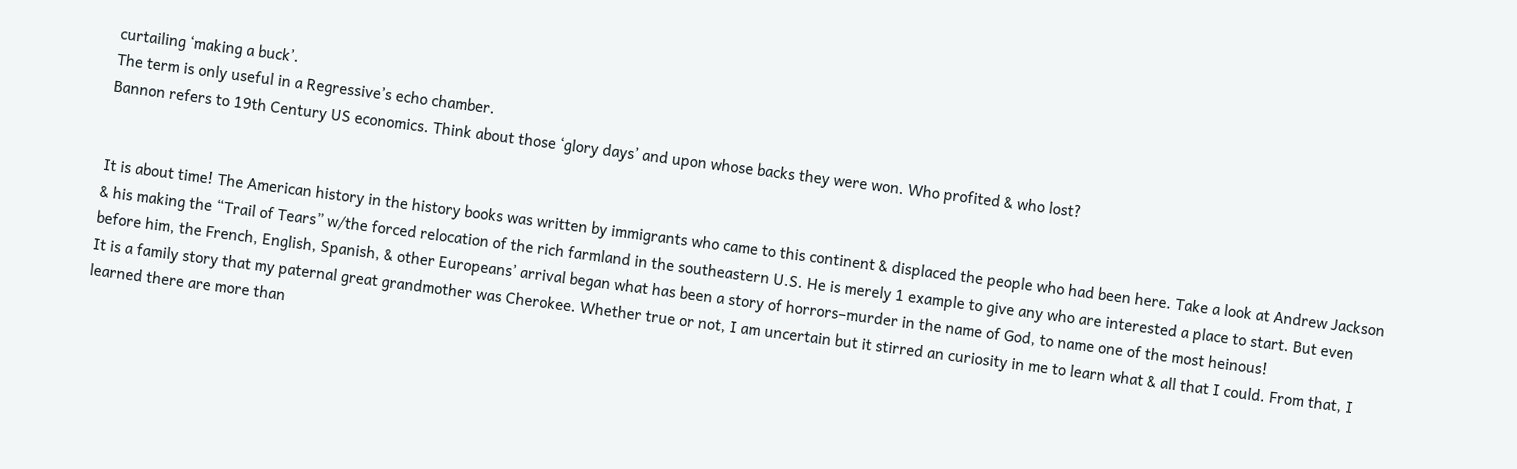curtailing ‘making a buck’.
The term is only useful in a Regressive’s echo chamber.
Bannon refers to 19th Century US economics. Think about those ‘glory days’ and upon whose backs they were won. Who profited & who lost?


It is about time! The American history in the history books was written by immigrants who came to this continent & displaced the people who had been here. Take a look at Andrew Jackson & his making the “Trail of Tears” w/the forced relocation of the rich farmland in the southeastern U.S. He is merely 1 example to give any who are interested a place to start. But even before him, the French, English, Spanish, & other Europeans’ arrival began what has been a story of horrors–murder in the name of God, to name one of the most heinous!
It is a family story that my paternal great grandmother was Cherokee. Whether true or not, I am uncertain but it stirred an curiosity in me to learn what & all that I could. From that, I learned there are more than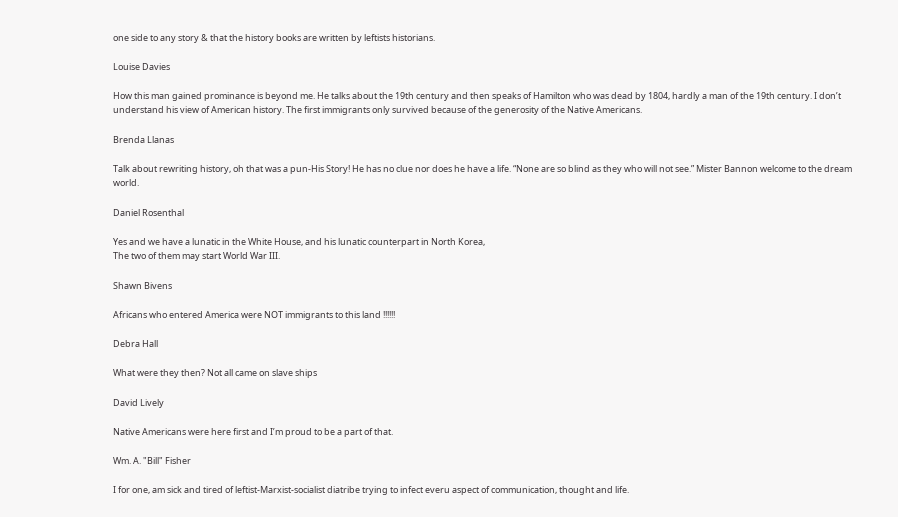one side to any story & that the history books are written by leftists historians.

Louise Davies

How this man gained prominance is beyond me. He talks about the 19th century and then speaks of Hamilton who was dead by 1804, hardly a man of the 19th century. I don’t understand his view of American history. The first immigrants only survived because of the generosity of the Native Americans.

Brenda Llanas

Talk about rewriting history, oh that was a pun-His Story! He has no clue nor does he have a life. “None are so blind as they who will not see.” Mister Bannon welcome to the dream world.

Daniel Rosenthal

Yes and we have a lunatic in the White House, and his lunatic counterpart in North Korea,
The two of them may start World War III.

Shawn Bivens

Africans who entered America were NOT immigrants to this land !!!!!!

Debra Hall

What were they then? Not all came on slave ships

David Lively

Native Americans were here first and I’m proud to be a part of that.

Wm. A. "Bill" Fisher

I for one, am sick and tired of leftist-Marxist-socialist diatribe trying to infect everu aspect of communication, thought and life.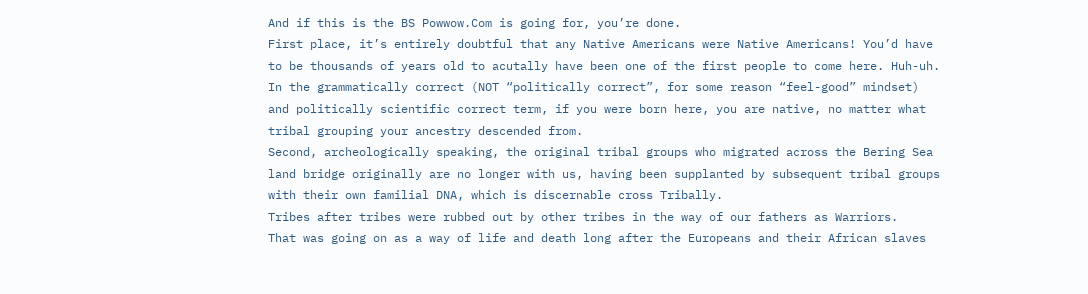And if this is the BS Powwow.Com is going for, you’re done.
First place, it’s entirely doubtful that any Native Americans were Native Americans! You’d have to be thousands of years old to acutally have been one of the first people to come here. Huh-uh.
In the grammatically correct (NOT “politically correct”, for some reason “feel-good” mindset) and politically scientific correct term, if you were born here, you are native, no matter what tribal grouping your ancestry descended from.
Second, archeologically speaking, the original tribal groups who migrated across the Bering Sea land bridge originally are no longer with us, having been supplanted by subsequent tribal groups with their own familial DNA, which is discernable cross Tribally.
Tribes after tribes were rubbed out by other tribes in the way of our fathers as Warriors.
That was going on as a way of life and death long after the Europeans and their African slaves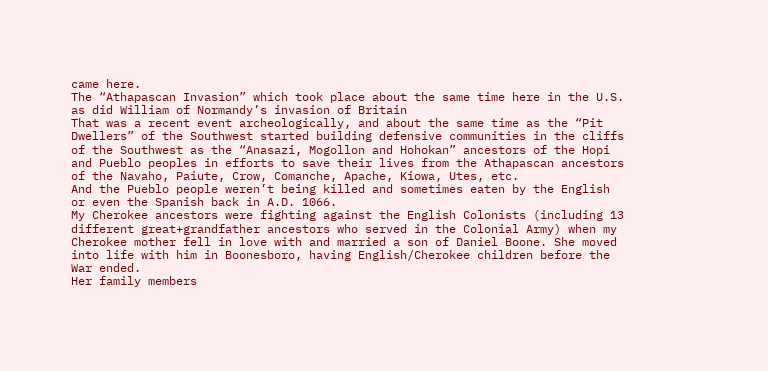came here.
The “Athapascan Invasion” which took place about the same time here in the U.S. as did William of Normandy’s invasion of Britain
That was a recent event archeologically, and about the same time as the “Pit Dwellers” of the Southwest started building defensive communities in the cliffs of the Southwest as the “Anasazi, Mogollon and Hohokan” ancestors of the Hopi and Pueblo peoples in efforts to save their lives from the Athapascan ancestors of the Navaho, Paiute, Crow, Comanche, Apache, Kiowa, Utes, etc.
And the Pueblo people weren’t being killed and sometimes eaten by the English or even the Spanish back in A.D. 1066.
My Cherokee ancestors were fighting against the English Colonists (including 13 different great+grandfather ancestors who served in the Colonial Army) when my Cherokee mother fell in love with and married a son of Daniel Boone. She moved into life with him in Boonesboro, having English/Cherokee children before the War ended.
Her family members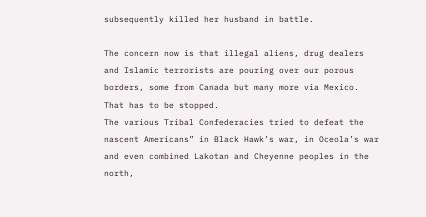subsequently killed her husband in battle.

The concern now is that illegal aliens, drug dealers and Islamic terrorists are pouring over our porous borders, some from Canada but many more via Mexico.
That has to be stopped.
The various Tribal Confederacies tried to defeat the nascent Americans” in Black Hawk’s war, in Oceola’s war and even combined Lakotan and Cheyenne peoples in the north,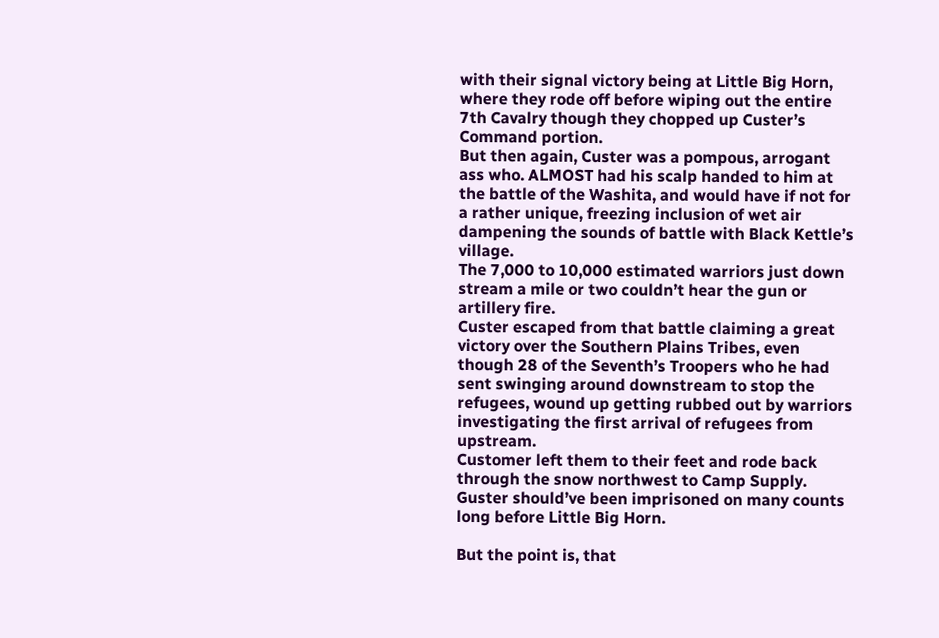with their signal victory being at Little Big Horn, where they rode off before wiping out the entire 7th Cavalry though they chopped up Custer’s Command portion.
But then again, Custer was a pompous, arrogant ass who. ALMOST had his scalp handed to him at the battle of the Washita, and would have if not for a rather unique, freezing inclusion of wet air dampening the sounds of battle with Black Kettle’s village.
The 7,000 to 10,000 estimated warriors just down stream a mile or two couldn’t hear the gun or artillery fire.
Custer escaped from that battle claiming a great victory over the Southern Plains Tribes, even though 28 of the Seventh’s Troopers who he had sent swinging around downstream to stop the refugees, wound up getting rubbed out by warriors investigating the first arrival of refugees from upstream.
Customer left them to their feet and rode back through the snow northwest to Camp Supply. Guster should’ve been imprisoned on many counts long before Little Big Horn.

But the point is, that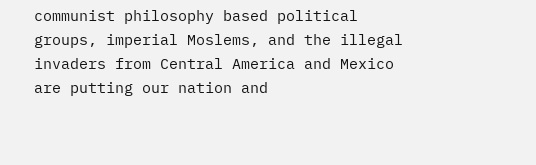communist philosophy based political groups, imperial Moslems, and the illegal invaders from Central America and Mexico are putting our nation and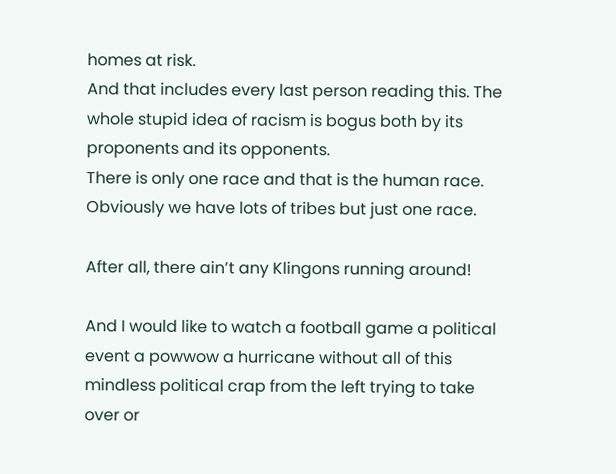homes at risk.
And that includes every last person reading this. The whole stupid idea of racism is bogus both by its proponents and its opponents.
There is only one race and that is the human race. Obviously we have lots of tribes but just one race.

After all, there ain’t any Klingons running around!

And I would like to watch a football game a political event a powwow a hurricane without all of this mindless political crap from the left trying to take over or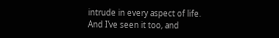intrude in every aspect of life.
And I’ve seen it too, and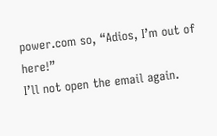power.com so, “Adios, I’m out of here!”
I’ll not open the email again.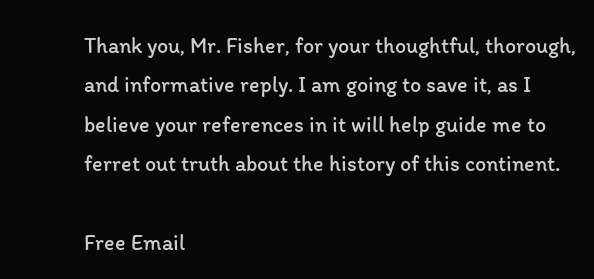Thank you, Mr. Fisher, for your thoughtful, thorough, and informative reply. I am going to save it, as I believe your references in it will help guide me to ferret out truth about the history of this continent.

Free Email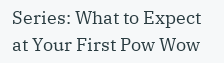Series: What to Expect at Your First Pow Wow